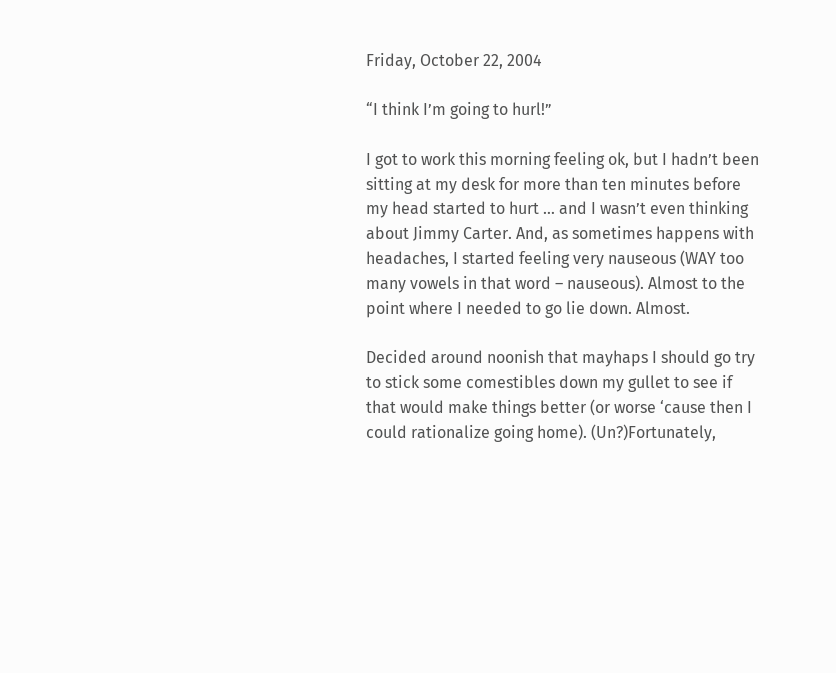Friday, October 22, 2004

“I think I’m going to hurl!”

I got to work this morning feeling ok, but I hadn’t been sitting at my desk for more than ten minutes before my head started to hurt … and I wasn’t even thinking about Jimmy Carter. And, as sometimes happens with headaches, I started feeling very nauseous (WAY too many vowels in that word – nauseous). Almost to the point where I needed to go lie down. Almost.

Decided around noonish that mayhaps I should go try to stick some comestibles down my gullet to see if that would make things better (or worse ‘cause then I could rationalize going home). (Un?)Fortunately,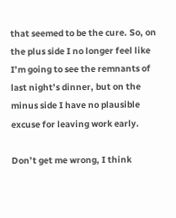that seemed to be the cure. So, on the plus side I no longer feel like I’m going to see the remnants of last night’s dinner, but on the minus side I have no plausible excuse for leaving work early.

Don’t get me wrong, I think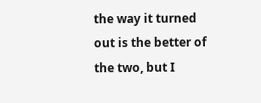the way it turned out is the better of the two, but I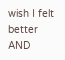wish I felt better AND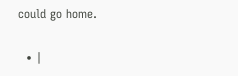could go home.

  • |